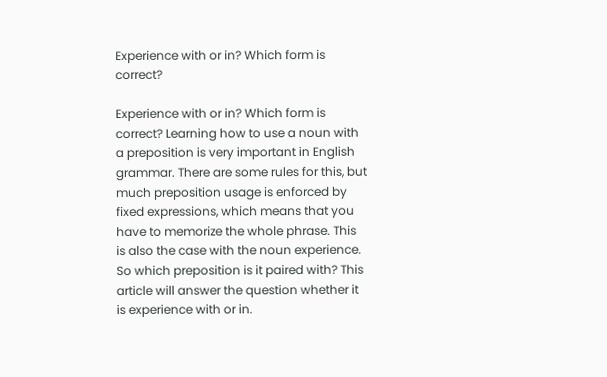Experience with or in? Which form is correct?

Experience with or in? Which form is correct? Learning how to use a noun with a preposition is very important in English grammar. There are some rules for this, but much preposition usage is enforced by fixed expressions, which means that you have to memorize the whole phrase. This is also the case with the noun experience. So which preposition is it paired with? This article will answer the question whether it is experience with or in.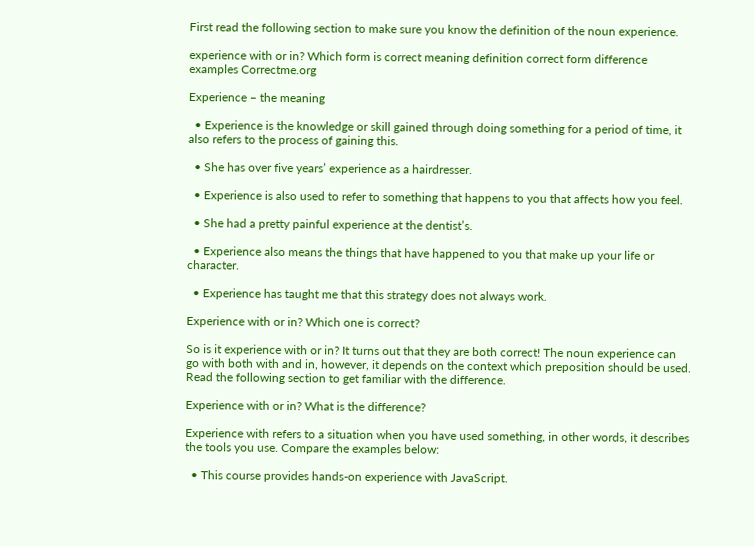First read the following section to make sure you know the definition of the noun experience.

experience with or in? Which form is correct meaning definition correct form difference examples Correctme.org

Experience – the meaning

  • Experience is the knowledge or skill gained through doing something for a period of time, it also refers to the process of gaining this.

  • She has over five years’ experience as a hairdresser.

  • Experience is also used to refer to something that happens to you that affects how you feel.

  • She had a pretty painful experience at the dentist’s.

  • Experience also means the things that have happened to you that make up your life or character.

  • Experience has taught me that this strategy does not always work.

Experience with or in? Which one is correct?

So is it experience with or in? It turns out that they are both correct! The noun experience can go with both with and in, however, it depends on the context which preposition should be used. Read the following section to get familiar with the difference.

Experience with or in? What is the difference?

Experience with refers to a situation when you have used something, in other words, it describes the tools you use. Compare the examples below:

  • This course provides hands-on experience with JavaScript.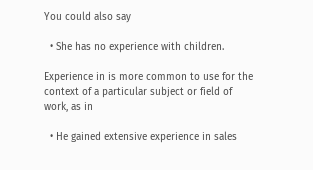You could also say

  • She has no experience with children.

Experience in is more common to use for the context of a particular subject or field of work, as in

  • He gained extensive experience in sales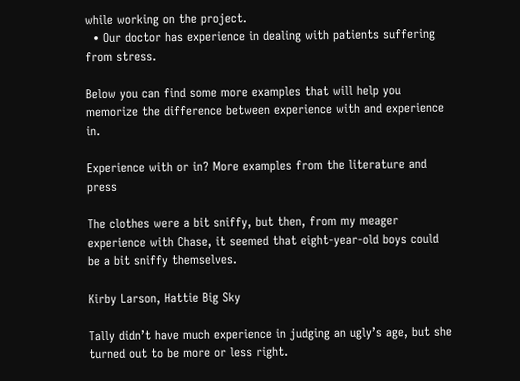while working on the project.
  • Our doctor has experience in dealing with patients suffering from stress.

Below you can find some more examples that will help you memorize the difference between experience with and experience in.

Experience with or in? More examples from the literature and press

The clothes were a bit sniffy, but then, from my meager experience with Chase, it seemed that eight-year-old boys could be a bit sniffy themselves.

Kirby Larson, Hattie Big Sky

Tally didn’t have much experience in judging an ugly’s age, but she turned out to be more or less right.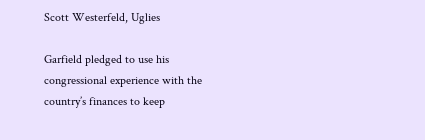Scott Westerfeld, Uglies

Garfield pledged to use his congressional experience with the country’s finances to keep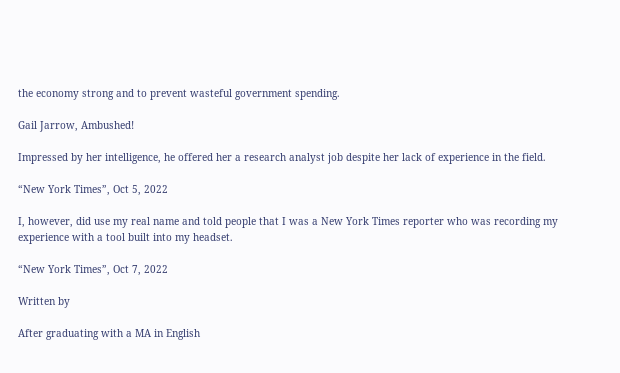the economy strong and to prevent wasteful government spending.

Gail Jarrow, Ambushed!

Impressed by her intelligence, he offered her a research analyst job despite her lack of experience in the field.

“New York Times”, Oct 5, 2022

I, however, did use my real name and told people that I was a New York Times reporter who was recording my experience with a tool built into my headset.

“New York Times”, Oct 7, 2022

Written by

After graduating with a MA in English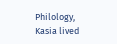Philology, Kasia lived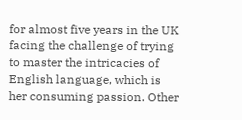for almost five years in the UK facing the challenge of trying to master the intricacies of English language, which is her consuming passion. Other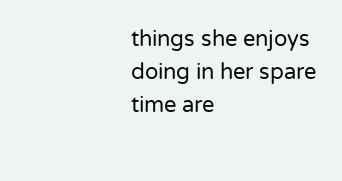things she enjoys doing in her spare time are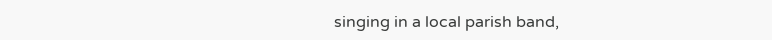singing in a local parish band,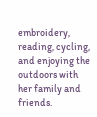embroidery, reading, cycling, and enjoying the outdoors with her family and friends.